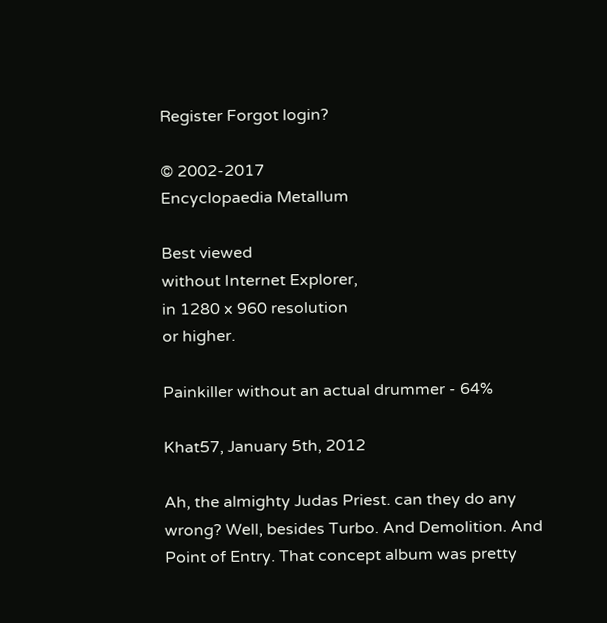Register Forgot login?

© 2002-2017
Encyclopaedia Metallum

Best viewed
without Internet Explorer,
in 1280 x 960 resolution
or higher.

Painkiller without an actual drummer - 64%

Khat57, January 5th, 2012

Ah, the almighty Judas Priest. can they do any wrong? Well, besides Turbo. And Demolition. And Point of Entry. That concept album was pretty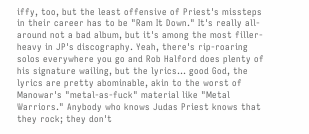iffy, too, but the least offensive of Priest's missteps in their career has to be "Ram It Down." It's really all-around not a bad album, but it's among the most filler-heavy in JP's discography. Yeah, there's rip-roaring solos everywhere you go and Rob Halford does plenty of his signature wailing, but the lyrics... good God, the lyrics are pretty abominable, akin to the worst of Manowar's "metal-as-fuck" material like "Metal Warriors." Anybody who knows Judas Priest knows that they rock; they don't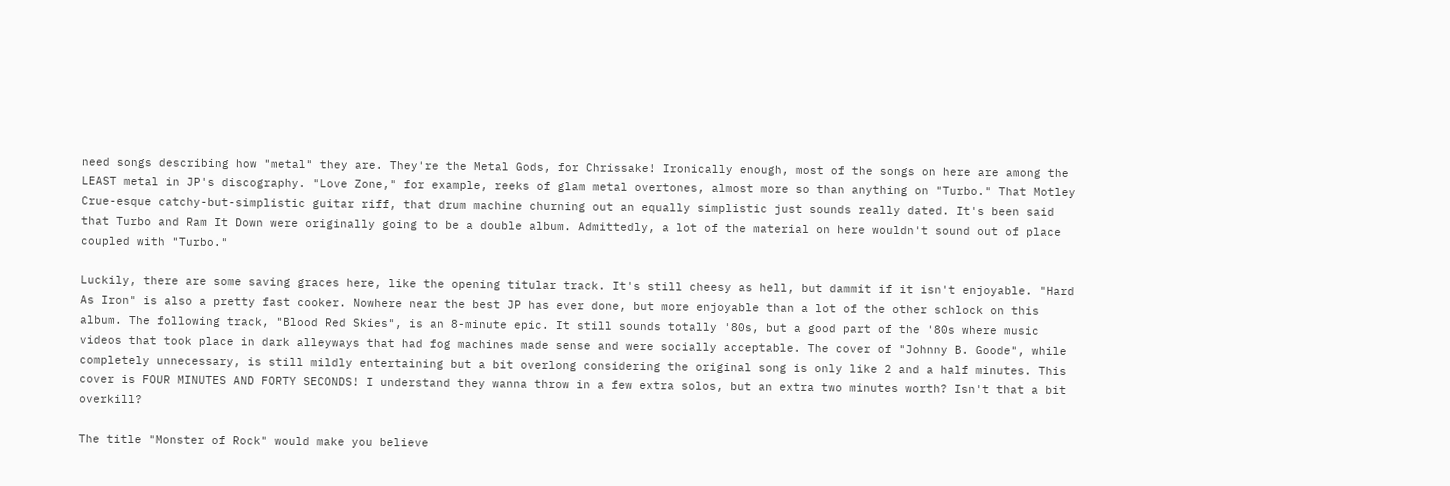need songs describing how "metal" they are. They're the Metal Gods, for Chrissake! Ironically enough, most of the songs on here are among the LEAST metal in JP's discography. "Love Zone," for example, reeks of glam metal overtones, almost more so than anything on "Turbo." That Motley Crue-esque catchy-but-simplistic guitar riff, that drum machine churning out an equally simplistic just sounds really dated. It's been said that Turbo and Ram It Down were originally going to be a double album. Admittedly, a lot of the material on here wouldn't sound out of place coupled with "Turbo."

Luckily, there are some saving graces here, like the opening titular track. It's still cheesy as hell, but dammit if it isn't enjoyable. "Hard As Iron" is also a pretty fast cooker. Nowhere near the best JP has ever done, but more enjoyable than a lot of the other schlock on this album. The following track, "Blood Red Skies", is an 8-minute epic. It still sounds totally '80s, but a good part of the '80s where music videos that took place in dark alleyways that had fog machines made sense and were socially acceptable. The cover of "Johnny B. Goode", while completely unnecessary, is still mildly entertaining but a bit overlong considering the original song is only like 2 and a half minutes. This cover is FOUR MINUTES AND FORTY SECONDS! I understand they wanna throw in a few extra solos, but an extra two minutes worth? Isn't that a bit overkill?

The title "Monster of Rock" would make you believe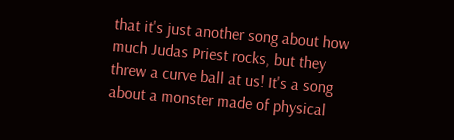that it's just another song about how much Judas Priest rocks, but they threw a curve ball at us! It's a song about a monster made of physical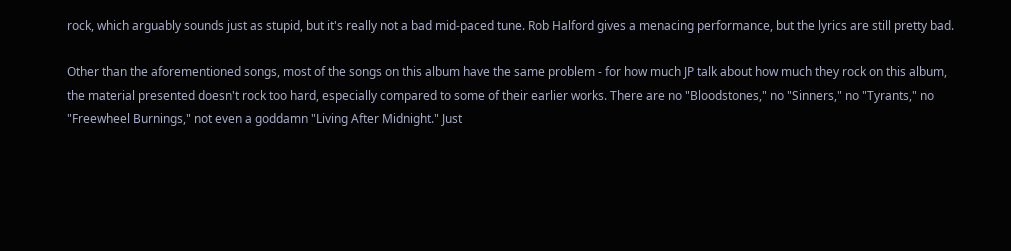rock, which arguably sounds just as stupid, but it's really not a bad mid-paced tune. Rob Halford gives a menacing performance, but the lyrics are still pretty bad.

Other than the aforementioned songs, most of the songs on this album have the same problem - for how much JP talk about how much they rock on this album, the material presented doesn't rock too hard, especially compared to some of their earlier works. There are no "Bloodstones," no "Sinners," no "Tyrants," no "Freewheel Burnings," not even a goddamn "Living After Midnight." Just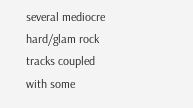several mediocre hard/glam rock tracks coupled with some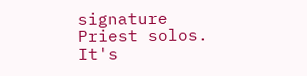signature Priest solos. It's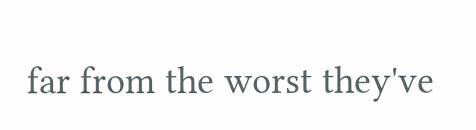far from the worst they've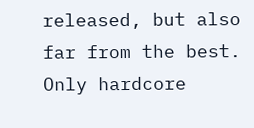released, but also far from the best. Only hardcore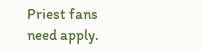Priest fans need apply.